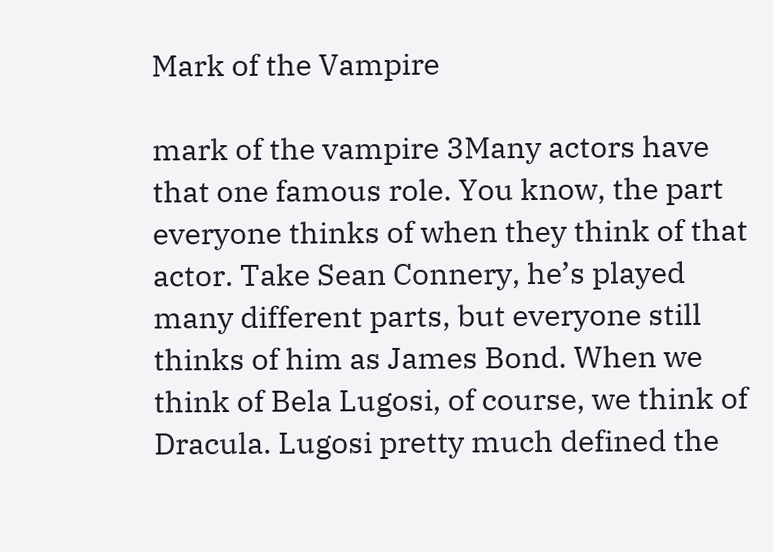Mark of the Vampire

mark of the vampire 3Many actors have that one famous role. You know, the part everyone thinks of when they think of that actor. Take Sean Connery, he’s played many different parts, but everyone still thinks of him as James Bond. When we think of Bela Lugosi, of course, we think of Dracula. Lugosi pretty much defined the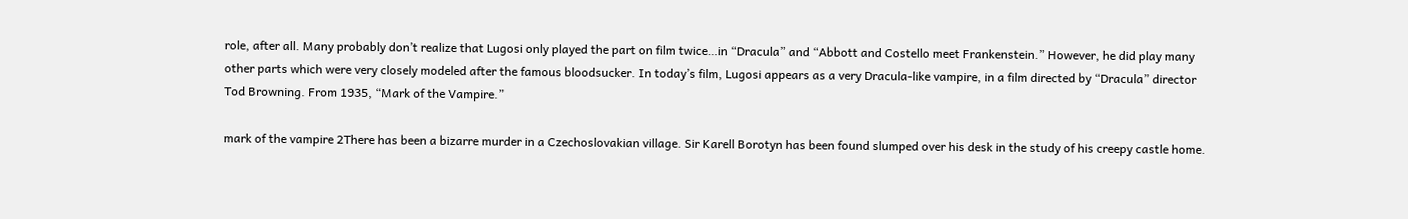role, after all. Many probably don’t realize that Lugosi only played the part on film twice…in “Dracula” and “Abbott and Costello meet Frankenstein.” However, he did play many other parts which were very closely modeled after the famous bloodsucker. In today’s film, Lugosi appears as a very Dracula-like vampire, in a film directed by “Dracula” director Tod Browning. From 1935, “Mark of the Vampire.”

mark of the vampire 2There has been a bizarre murder in a Czechoslovakian village. Sir Karell Borotyn has been found slumped over his desk in the study of his creepy castle home.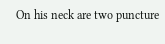On his neck are two puncture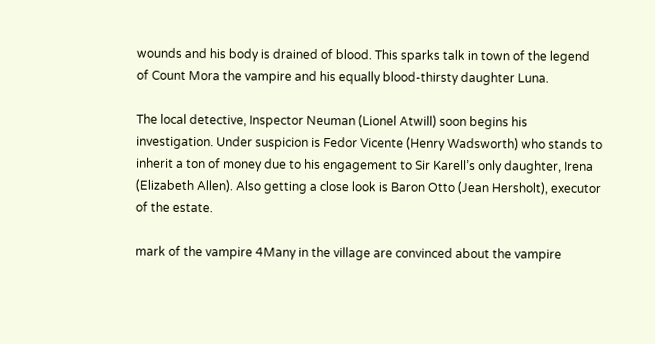wounds and his body is drained of blood. This sparks talk in town of the legend of Count Mora the vampire and his equally blood-thirsty daughter Luna.

The local detective, Inspector Neuman (Lionel Atwill) soon begins his investigation. Under suspicion is Fedor Vicente (Henry Wadsworth) who stands to inherit a ton of money due to his engagement to Sir Karell’s only daughter, Irena (Elizabeth Allen). Also getting a close look is Baron Otto (Jean Hersholt), executor of the estate.

mark of the vampire 4Many in the village are convinced about the vampire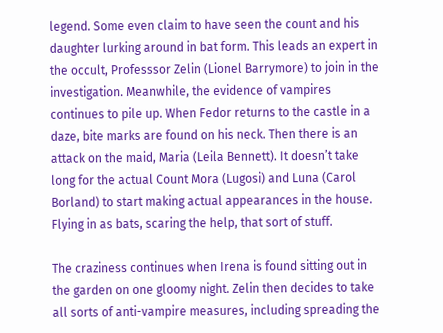legend. Some even claim to have seen the count and his daughter lurking around in bat form. This leads an expert in the occult, Professsor Zelin (Lionel Barrymore) to join in the investigation. Meanwhile, the evidence of vampires continues to pile up. When Fedor returns to the castle in a daze, bite marks are found on his neck. Then there is an attack on the maid, Maria (Leila Bennett). It doesn’t take long for the actual Count Mora (Lugosi) and Luna (Carol Borland) to start making actual appearances in the house. Flying in as bats, scaring the help, that sort of stuff.

The craziness continues when Irena is found sitting out in the garden on one gloomy night. Zelin then decides to take all sorts of anti-vampire measures, including spreading the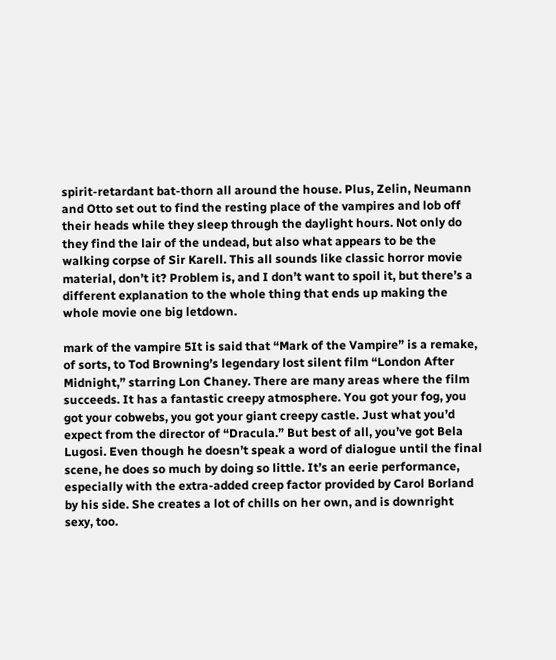spirit-retardant bat-thorn all around the house. Plus, Zelin, Neumann and Otto set out to find the resting place of the vampires and lob off their heads while they sleep through the daylight hours. Not only do they find the lair of the undead, but also what appears to be the walking corpse of Sir Karell. This all sounds like classic horror movie material, don’t it? Problem is, and I don’t want to spoil it, but there’s a different explanation to the whole thing that ends up making the whole movie one big letdown.

mark of the vampire 5It is said that “Mark of the Vampire” is a remake, of sorts, to Tod Browning’s legendary lost silent film “London After Midnight,” starring Lon Chaney. There are many areas where the film succeeds. It has a fantastic creepy atmosphere. You got your fog, you got your cobwebs, you got your giant creepy castle. Just what you’d expect from the director of “Dracula.” But best of all, you’ve got Bela Lugosi. Even though he doesn’t speak a word of dialogue until the final scene, he does so much by doing so little. It’s an eerie performance, especially with the extra-added creep factor provided by Carol Borland by his side. She creates a lot of chills on her own, and is downright sexy, too.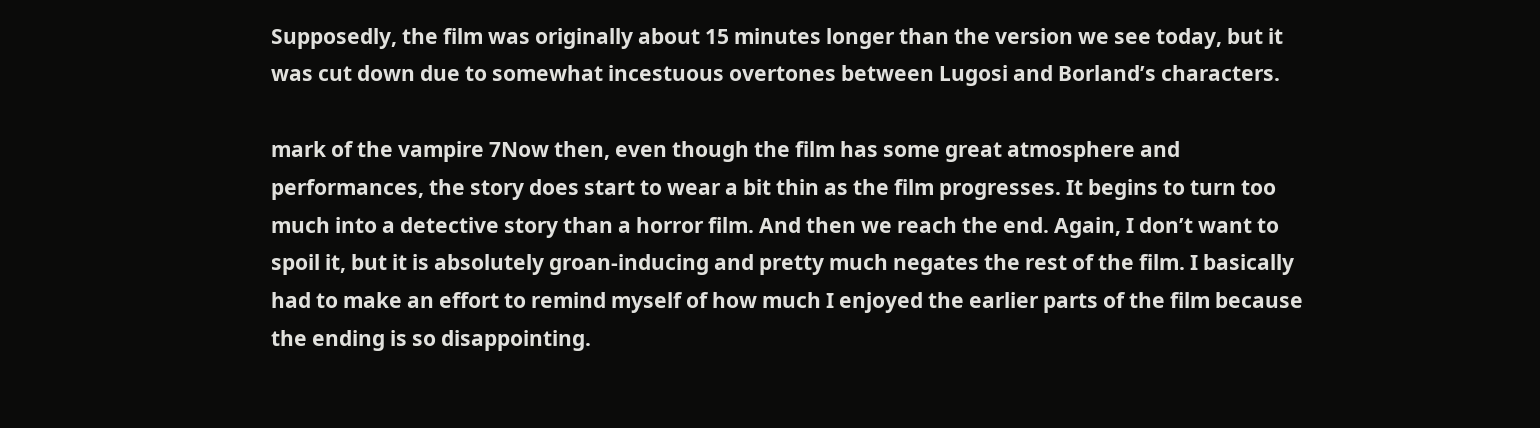Supposedly, the film was originally about 15 minutes longer than the version we see today, but it was cut down due to somewhat incestuous overtones between Lugosi and Borland’s characters.

mark of the vampire 7Now then, even though the film has some great atmosphere and performances, the story does start to wear a bit thin as the film progresses. It begins to turn too much into a detective story than a horror film. And then we reach the end. Again, I don’t want to spoil it, but it is absolutely groan-inducing and pretty much negates the rest of the film. I basically had to make an effort to remind myself of how much I enjoyed the earlier parts of the film because the ending is so disappointing.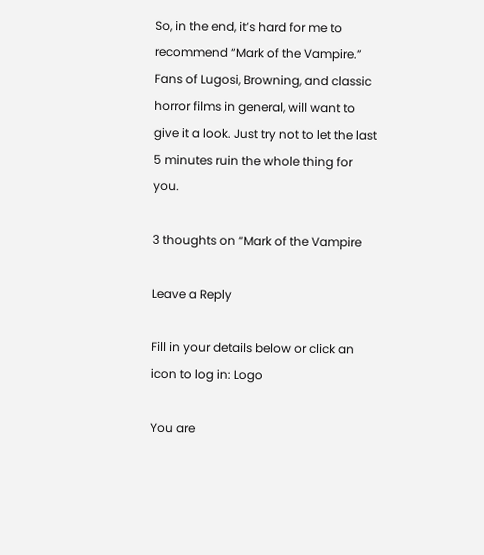So, in the end, it’s hard for me to recommend “Mark of the Vampire.” Fans of Lugosi, Browning, and classic horror films in general, will want to give it a look. Just try not to let the last 5 minutes ruin the whole thing for you.

3 thoughts on “Mark of the Vampire

Leave a Reply

Fill in your details below or click an icon to log in: Logo

You are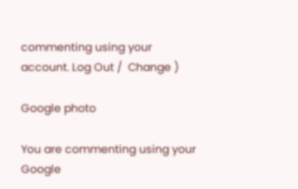commenting using your account. Log Out /  Change )

Google photo

You are commenting using your Google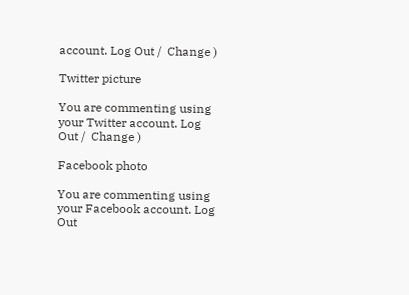account. Log Out /  Change )

Twitter picture

You are commenting using your Twitter account. Log Out /  Change )

Facebook photo

You are commenting using your Facebook account. Log Out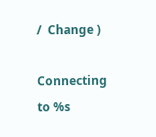/  Change )

Connecting to %s